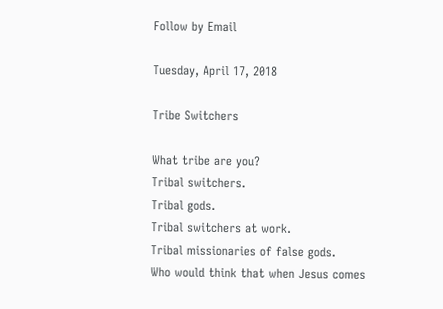Follow by Email

Tuesday, April 17, 2018

Tribe Switchers

What tribe are you?
Tribal switchers.
Tribal gods.
Tribal switchers at work.
Tribal missionaries of false gods.
Who would think that when Jesus comes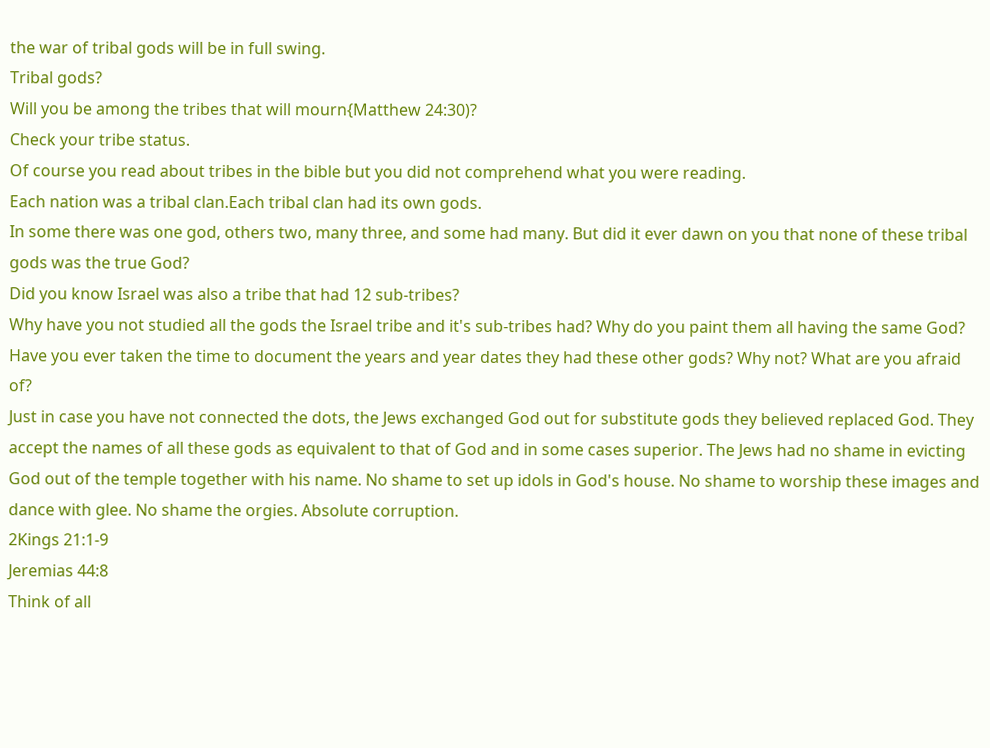the war of tribal gods will be in full swing.
Tribal gods?
Will you be among the tribes that will mourn{Matthew 24:30)?
Check your tribe status.
Of course you read about tribes in the bible but you did not comprehend what you were reading.
Each nation was a tribal clan.Each tribal clan had its own gods.
In some there was one god, others two, many three, and some had many. But did it ever dawn on you that none of these tribal gods was the true God?
Did you know Israel was also a tribe that had 12 sub-tribes?
Why have you not studied all the gods the Israel tribe and it's sub-tribes had? Why do you paint them all having the same God? Have you ever taken the time to document the years and year dates they had these other gods? Why not? What are you afraid of?
Just in case you have not connected the dots, the Jews exchanged God out for substitute gods they believed replaced God. They accept the names of all these gods as equivalent to that of God and in some cases superior. The Jews had no shame in evicting God out of the temple together with his name. No shame to set up idols in God's house. No shame to worship these images and dance with glee. No shame the orgies. Absolute corruption.
2Kings 21:1-9
Jeremias 44:8
Think of all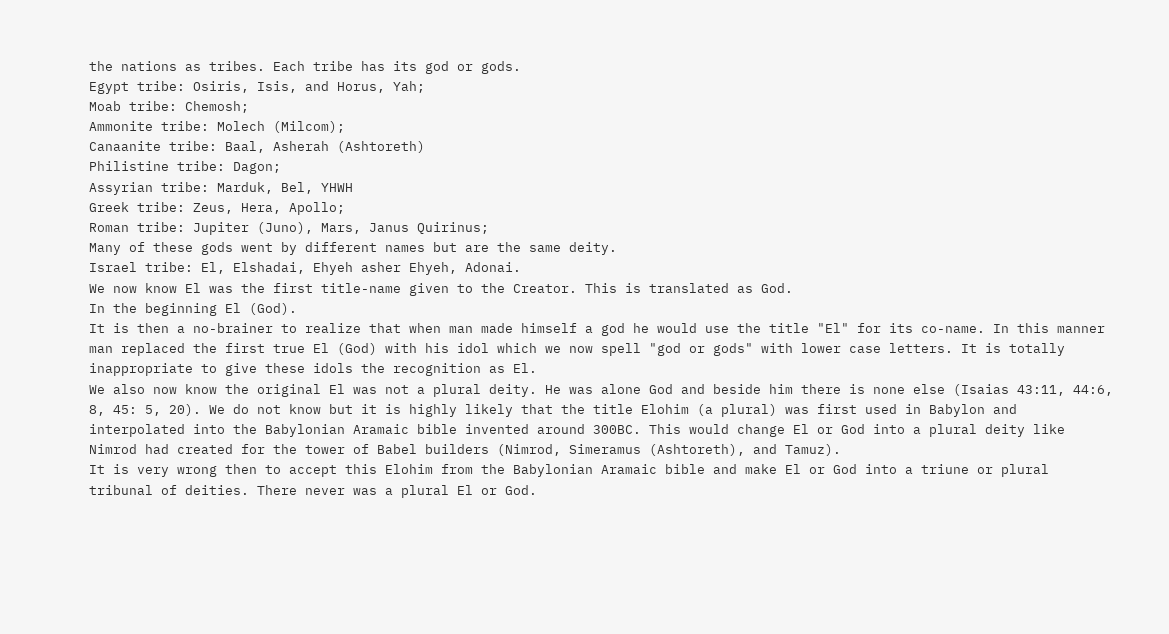the nations as tribes. Each tribe has its god or gods.
Egypt tribe: Osiris, Isis, and Horus, Yah;
Moab tribe: Chemosh;
Ammonite tribe: Molech (Milcom);
Canaanite tribe: Baal, Asherah (Ashtoreth)
Philistine tribe: Dagon;
Assyrian tribe: Marduk, Bel, YHWH
Greek tribe: Zeus, Hera, Apollo;
Roman tribe: Jupiter (Juno), Mars, Janus Quirinus;
Many of these gods went by different names but are the same deity.
Israel tribe: El, Elshadai, Ehyeh asher Ehyeh, Adonai.
We now know El was the first title-name given to the Creator. This is translated as God.
In the beginning El (God).
It is then a no-brainer to realize that when man made himself a god he would use the title "El" for its co-name. In this manner man replaced the first true El (God) with his idol which we now spell "god or gods" with lower case letters. It is totally inappropriate to give these idols the recognition as El.
We also now know the original El was not a plural deity. He was alone God and beside him there is none else (Isaias 43:11, 44:6, 8, 45: 5, 20). We do not know but it is highly likely that the title Elohim (a plural) was first used in Babylon and interpolated into the Babylonian Aramaic bible invented around 300BC. This would change El or God into a plural deity like Nimrod had created for the tower of Babel builders (Nimrod, Simeramus (Ashtoreth), and Tamuz).
It is very wrong then to accept this Elohim from the Babylonian Aramaic bible and make El or God into a triune or plural tribunal of deities. There never was a plural El or God.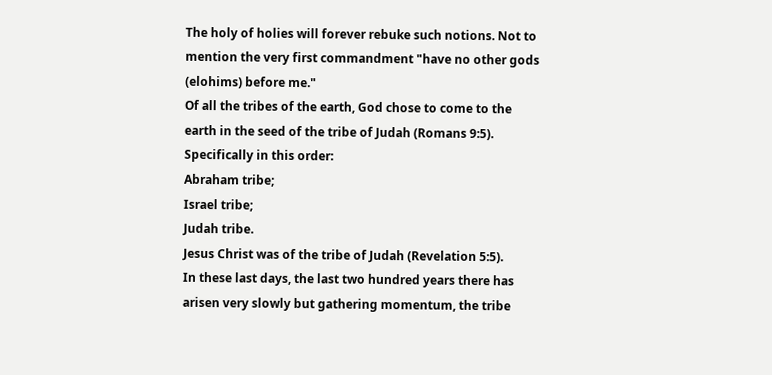The holy of holies will forever rebuke such notions. Not to mention the very first commandment "have no other gods (elohims) before me."
Of all the tribes of the earth, God chose to come to the earth in the seed of the tribe of Judah (Romans 9:5). Specifically in this order:
Abraham tribe;
Israel tribe;
Judah tribe.
Jesus Christ was of the tribe of Judah (Revelation 5:5).
In these last days, the last two hundred years there has arisen very slowly but gathering momentum, the tribe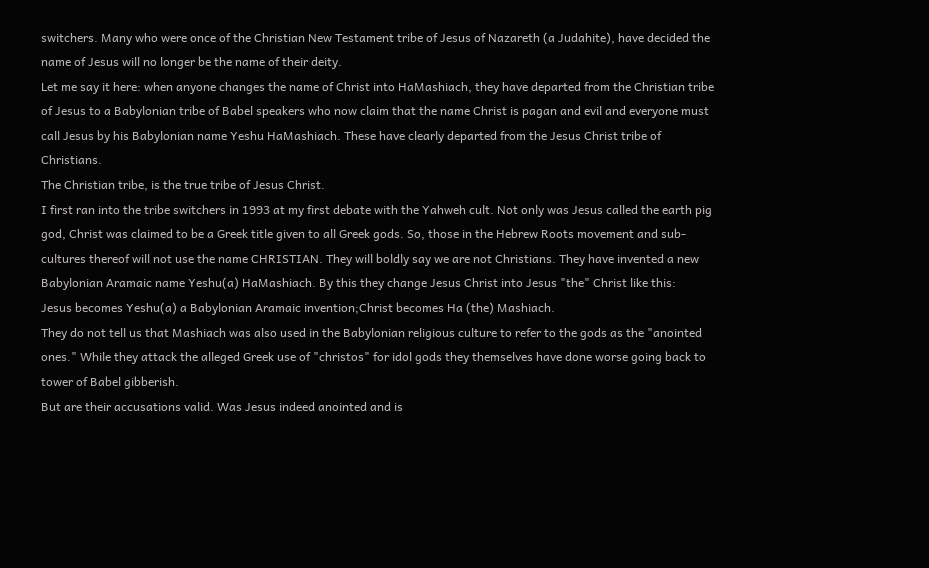switchers. Many who were once of the Christian New Testament tribe of Jesus of Nazareth (a Judahite), have decided the name of Jesus will no longer be the name of their deity.
Let me say it here: when anyone changes the name of Christ into HaMashiach, they have departed from the Christian tribe of Jesus to a Babylonian tribe of Babel speakers who now claim that the name Christ is pagan and evil and everyone must call Jesus by his Babylonian name Yeshu HaMashiach. These have clearly departed from the Jesus Christ tribe of Christians.
The Christian tribe, is the true tribe of Jesus Christ.
I first ran into the tribe switchers in 1993 at my first debate with the Yahweh cult. Not only was Jesus called the earth pig god, Christ was claimed to be a Greek title given to all Greek gods. So, those in the Hebrew Roots movement and sub-cultures thereof will not use the name CHRISTIAN. They will boldly say we are not Christians. They have invented a new Babylonian Aramaic name Yeshu(a) HaMashiach. By this they change Jesus Christ into Jesus "the" Christ like this:
Jesus becomes Yeshu(a) a Babylonian Aramaic invention;Christ becomes Ha (the) Mashiach.
They do not tell us that Mashiach was also used in the Babylonian religious culture to refer to the gods as the "anointed ones." While they attack the alleged Greek use of "christos" for idol gods they themselves have done worse going back to tower of Babel gibberish.
But are their accusations valid. Was Jesus indeed anointed and is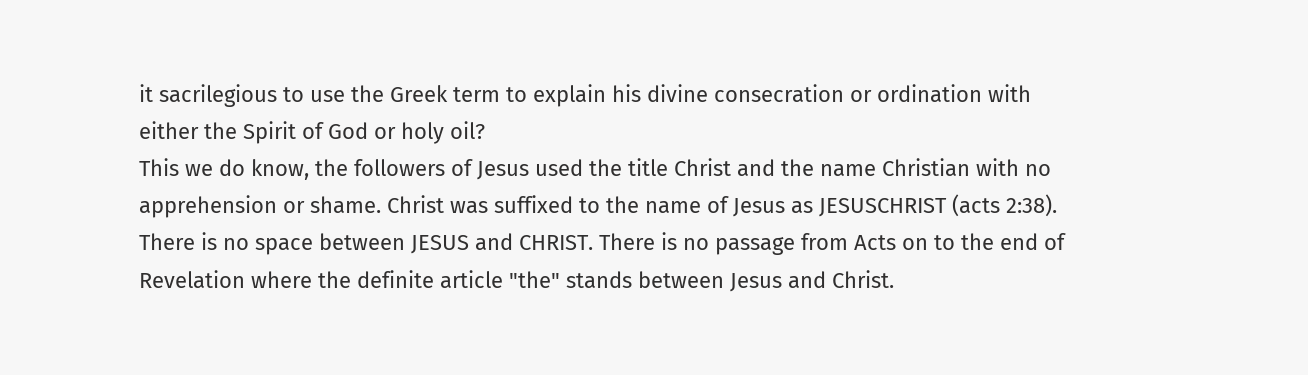it sacrilegious to use the Greek term to explain his divine consecration or ordination with either the Spirit of God or holy oil?
This we do know, the followers of Jesus used the title Christ and the name Christian with no apprehension or shame. Christ was suffixed to the name of Jesus as JESUSCHRIST (acts 2:38). There is no space between JESUS and CHRIST. There is no passage from Acts on to the end of Revelation where the definite article "the" stands between Jesus and Christ.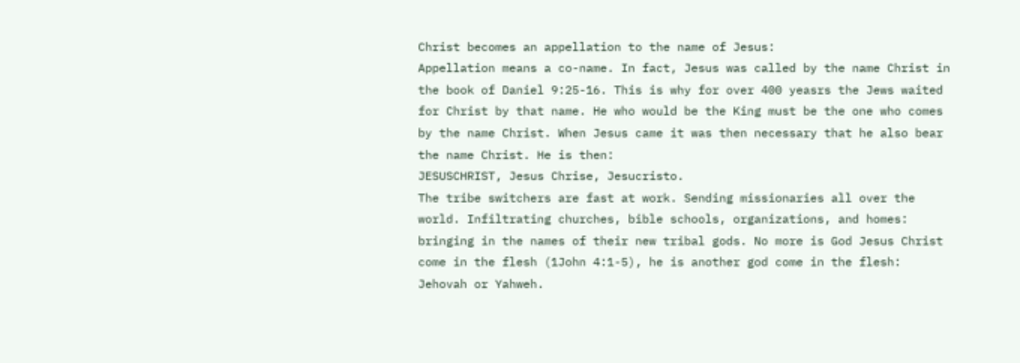Christ becomes an appellation to the name of Jesus:
Appellation means a co-name. In fact, Jesus was called by the name Christ in the book of Daniel 9:25-16. This is why for over 400 yeasrs the Jews waited for Christ by that name. He who would be the King must be the one who comes by the name Christ. When Jesus came it was then necessary that he also bear the name Christ. He is then:
JESUSCHRIST, Jesus Chrise, Jesucristo.
The tribe switchers are fast at work. Sending missionaries all over the world. Infiltrating churches, bible schools, organizations, and homes: bringing in the names of their new tribal gods. No more is God Jesus Christ come in the flesh (1John 4:1-5), he is another god come in the flesh:
Jehovah or Yahweh.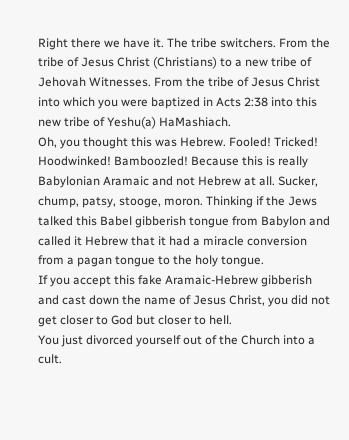Right there we have it. The tribe switchers. From the tribe of Jesus Christ (Christians) to a new tribe of Jehovah Witnesses. From the tribe of Jesus Christ into which you were baptized in Acts 2:38 into this new tribe of Yeshu(a) HaMashiach.
Oh, you thought this was Hebrew. Fooled! Tricked! Hoodwinked! Bamboozled! Because this is really Babylonian Aramaic and not Hebrew at all. Sucker, chump, patsy, stooge, moron. Thinking if the Jews talked this Babel gibberish tongue from Babylon and called it Hebrew that it had a miracle conversion from a pagan tongue to the holy tongue.
If you accept this fake Aramaic-Hebrew gibberish and cast down the name of Jesus Christ, you did not get closer to God but closer to hell.
You just divorced yourself out of the Church into a cult.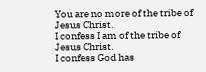You are no more of the tribe of Jesus Christ.
I confess I am of the tribe of Jesus Christ.
I confess God has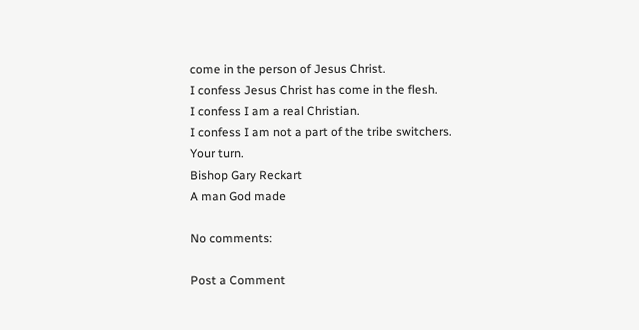come in the person of Jesus Christ.
I confess Jesus Christ has come in the flesh.
I confess I am a real Christian.
I confess I am not a part of the tribe switchers.
Your turn.
Bishop Gary Reckart
A man God made

No comments:

Post a Comment